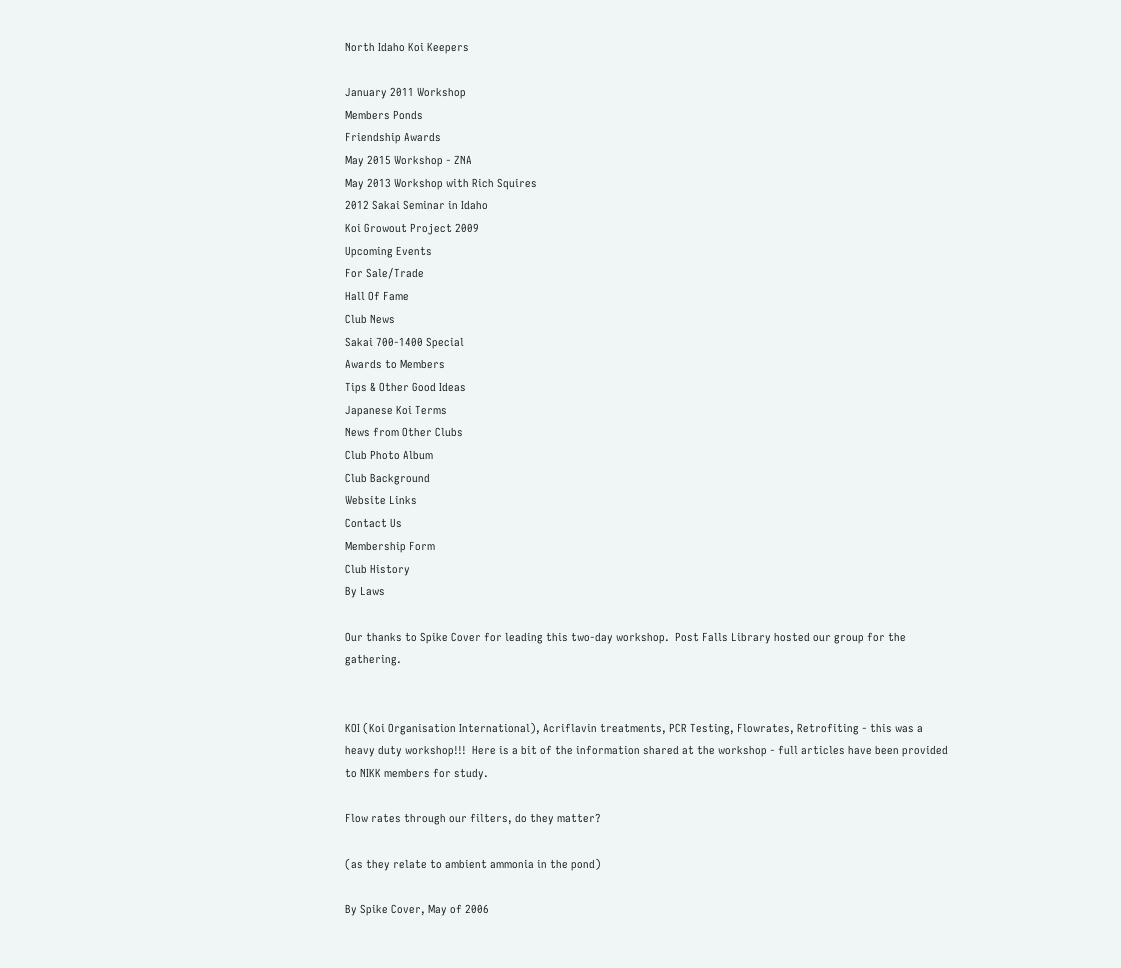North Idaho Koi Keepers

January 2011 Workshop
Members Ponds
Friendship Awards
May 2015 Workshop - ZNA
May 2013 Workshop with Rich Squires
2012 Sakai Seminar in Idaho
Koi Growout Project 2009
Upcoming Events
For Sale/Trade
Hall Of Fame
Club News
Sakai 700-1400 Special
Awards to Members
Tips & Other Good Ideas
Japanese Koi Terms
News from Other Clubs
Club Photo Album
Club Background
Website Links
Contact Us
Membership Form
Club History
By Laws

Our thanks to Spike Cover for leading this two-day workshop.  Post Falls Library hosted our group for the gathering.


KOI (Koi Organisation International), Acriflavin treatments, PCR Testing, Flowrates, Retrofiting - this was a heavy duty workshop!!!  Here is a bit of the information shared at the workshop - full articles have been provided to NIKK members for study.

Flow rates through our filters, do they matter?

(as they relate to ambient ammonia in the pond)

By Spike Cover, May of 2006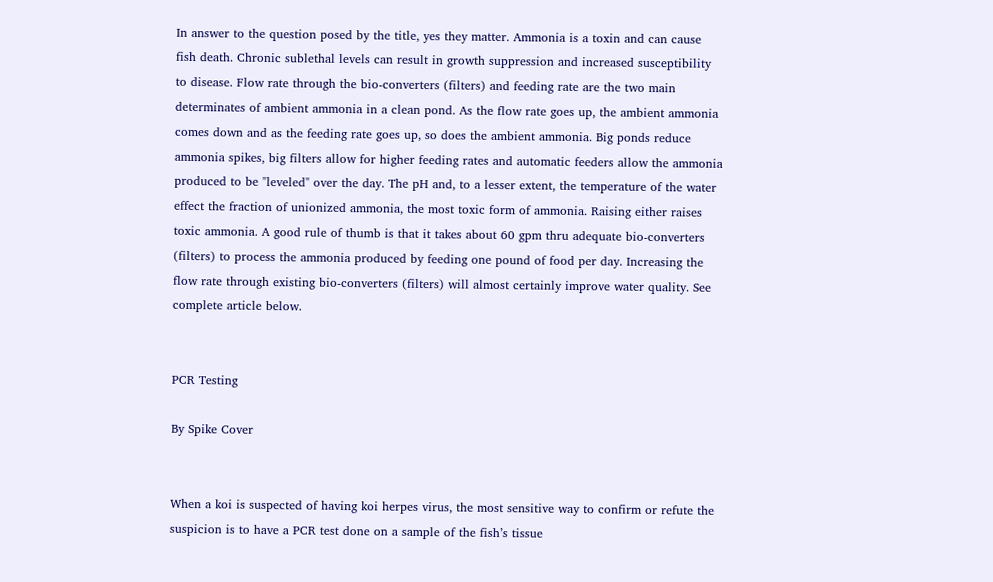In answer to the question posed by the title, yes they matter. Ammonia is a toxin and can cause fish death. Chronic sublethal levels can result in growth suppression and increased susceptibility to disease. Flow rate through the bio-converters (filters) and feeding rate are the two main determinates of ambient ammonia in a clean pond. As the flow rate goes up, the ambient ammonia comes down and as the feeding rate goes up, so does the ambient ammonia. Big ponds reduce ammonia spikes, big filters allow for higher feeding rates and automatic feeders allow the ammonia produced to be "leveled" over the day. The pH and, to a lesser extent, the temperature of the water effect the fraction of unionized ammonia, the most toxic form of ammonia. Raising either raises toxic ammonia. A good rule of thumb is that it takes about 60 gpm thru adequate bio-converters (filters) to process the ammonia produced by feeding one pound of food per day. Increasing the flow rate through existing bio-converters (filters) will almost certainly improve water quality. See complete article below.


PCR Testing

By Spike Cover


When a koi is suspected of having koi herpes virus, the most sensitive way to confirm or refute the suspicion is to have a PCR test done on a sample of the fish’s tissue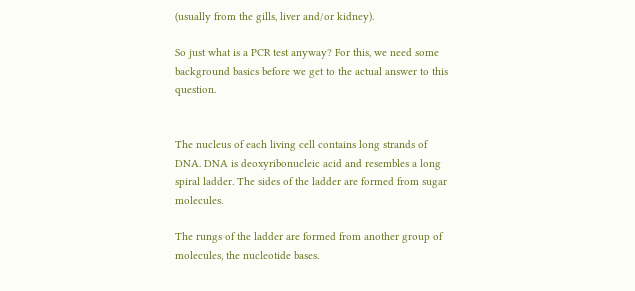(usually from the gills, liver and/or kidney).

So just what is a PCR test anyway? For this, we need some background basics before we get to the actual answer to this question.


The nucleus of each living cell contains long strands of DNA. DNA is deoxyribonucleic acid and resembles a long spiral ladder. The sides of the ladder are formed from sugar molecules.

The rungs of the ladder are formed from another group of molecules, the nucleotide bases.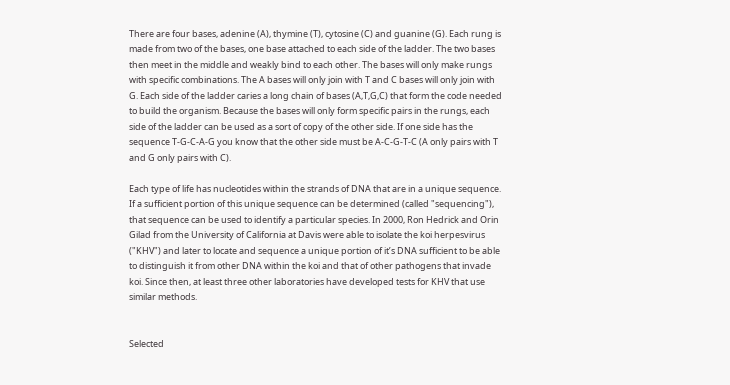There are four bases, adenine (A), thymine (T), cytosine (C) and guanine (G). Each rung is made from two of the bases, one base attached to each side of the ladder. The two bases then meet in the middle and weakly bind to each other. The bases will only make rungs with specific combinations. The A bases will only join with T and C bases will only join with G. Each side of the ladder caries a long chain of bases (A,T,G,C) that form the code needed to build the organism. Because the bases will only form specific pairs in the rungs, each side of the ladder can be used as a sort of copy of the other side. If one side has the sequence T-G-C-A-G you know that the other side must be A-C-G-T-C (A only pairs with T and G only pairs with C).

Each type of life has nucleotides within the strands of DNA that are in a unique sequence. If a sufficient portion of this unique sequence can be determined (called "sequencing"), that sequence can be used to identify a particular species. In 2000, Ron Hedrick and Orin Gilad from the University of California at Davis were able to isolate the koi herpesvirus ("KHV") and later to locate and sequence a unique portion of it’s DNA sufficient to be able to distinguish it from other DNA within the koi and that of other pathogens that invade koi. Since then, at least three other laboratories have developed tests for KHV that use similar methods.


Selected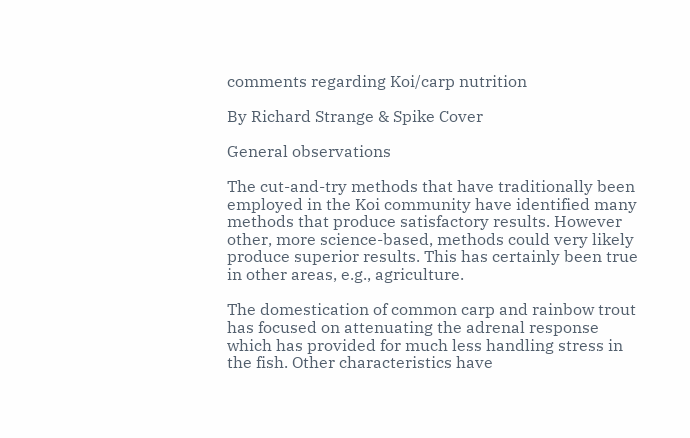comments regarding Koi/carp nutrition

By Richard Strange & Spike Cover

General observations

The cut-and-try methods that have traditionally been employed in the Koi community have identified many methods that produce satisfactory results. However other, more science-based, methods could very likely produce superior results. This has certainly been true in other areas, e.g., agriculture.

The domestication of common carp and rainbow trout has focused on attenuating the adrenal response which has provided for much less handling stress in the fish. Other characteristics have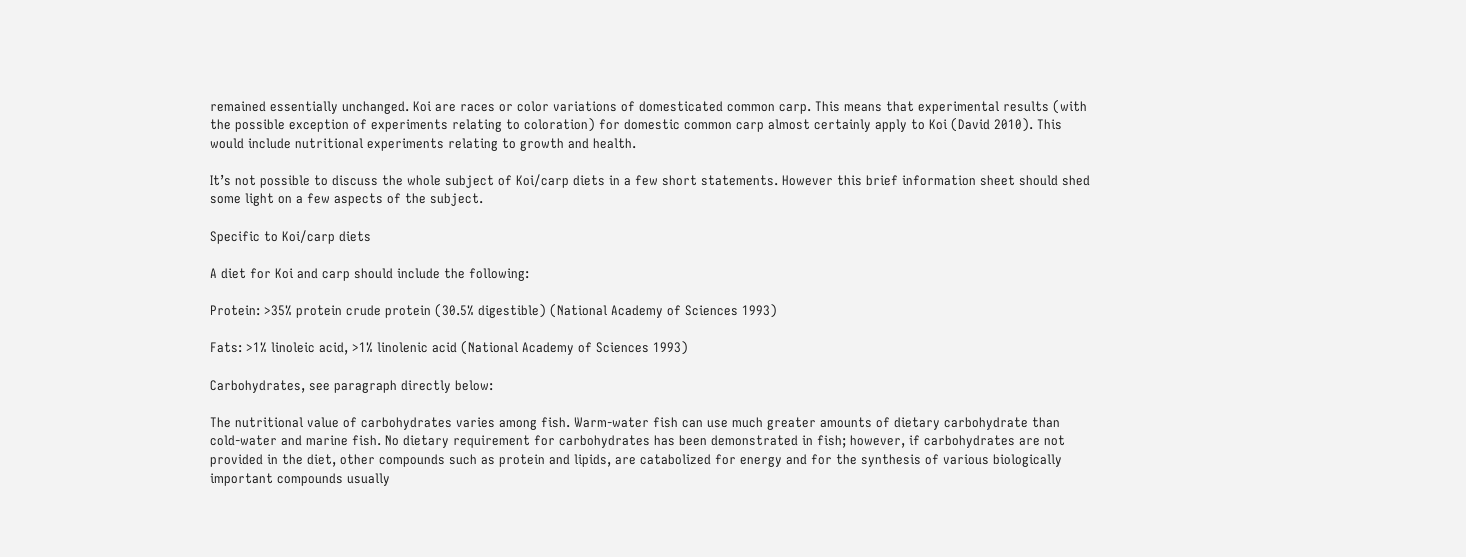remained essentially unchanged. Koi are races or color variations of domesticated common carp. This means that experimental results (with the possible exception of experiments relating to coloration) for domestic common carp almost certainly apply to Koi (David 2010). This would include nutritional experiments relating to growth and health.

It’s not possible to discuss the whole subject of Koi/carp diets in a few short statements. However this brief information sheet should shed some light on a few aspects of the subject.

Specific to Koi/carp diets

A diet for Koi and carp should include the following:

Protein: >35% protein crude protein (30.5% digestible) (National Academy of Sciences 1993)

Fats: >1% linoleic acid, >1% linolenic acid (National Academy of Sciences 1993)

Carbohydrates, see paragraph directly below:

The nutritional value of carbohydrates varies among fish. Warm-water fish can use much greater amounts of dietary carbohydrate than cold-water and marine fish. No dietary requirement for carbohydrates has been demonstrated in fish; however, if carbohydrates are not provided in the diet, other compounds such as protein and lipids, are catabolized for energy and for the synthesis of various biologically important compounds usually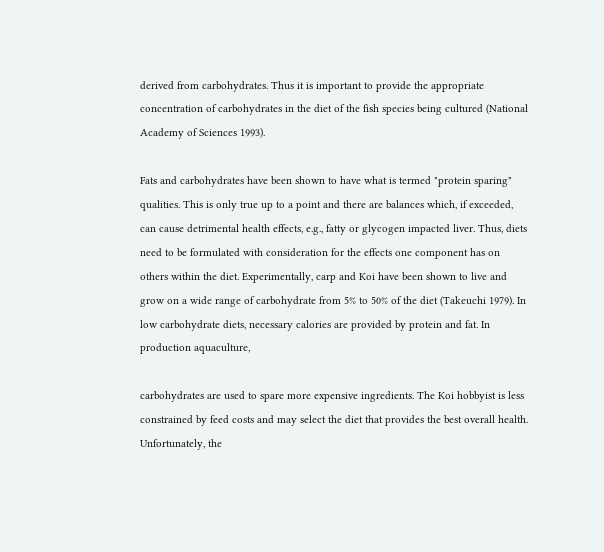derived from carbohydrates. Thus it is important to provide the appropriate concentration of carbohydrates in the diet of the fish species being cultured (National Academy of Sciences 1993).

Fats and carbohydrates have been shown to have what is termed "protein sparing" qualities. This is only true up to a point and there are balances which, if exceeded, can cause detrimental health effects, e.g., fatty or glycogen impacted liver. Thus, diets need to be formulated with consideration for the effects one component has on others within the diet. Experimentally, carp and Koi have been shown to live and grow on a wide range of carbohydrate from 5% to 50% of the diet (Takeuchi 1979). In low carbohydrate diets, necessary calories are provided by protein and fat. In production aquaculture,

carbohydrates are used to spare more expensive ingredients. The Koi hobbyist is less constrained by feed costs and may select the diet that provides the best overall health. Unfortunately, the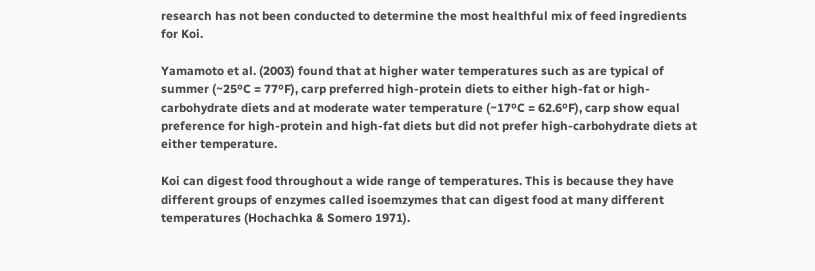research has not been conducted to determine the most healthful mix of feed ingredients for Koi.

Yamamoto et al. (2003) found that at higher water temperatures such as are typical of summer (~25ºC = 77ºF), carp preferred high-protein diets to either high-fat or high-carbohydrate diets and at moderate water temperature (~17ºC = 62.6ºF), carp show equal preference for high-protein and high-fat diets but did not prefer high-carbohydrate diets at either temperature.

Koi can digest food throughout a wide range of temperatures. This is because they have different groups of enzymes called isoemzymes that can digest food at many different temperatures (Hochachka & Somero 1971).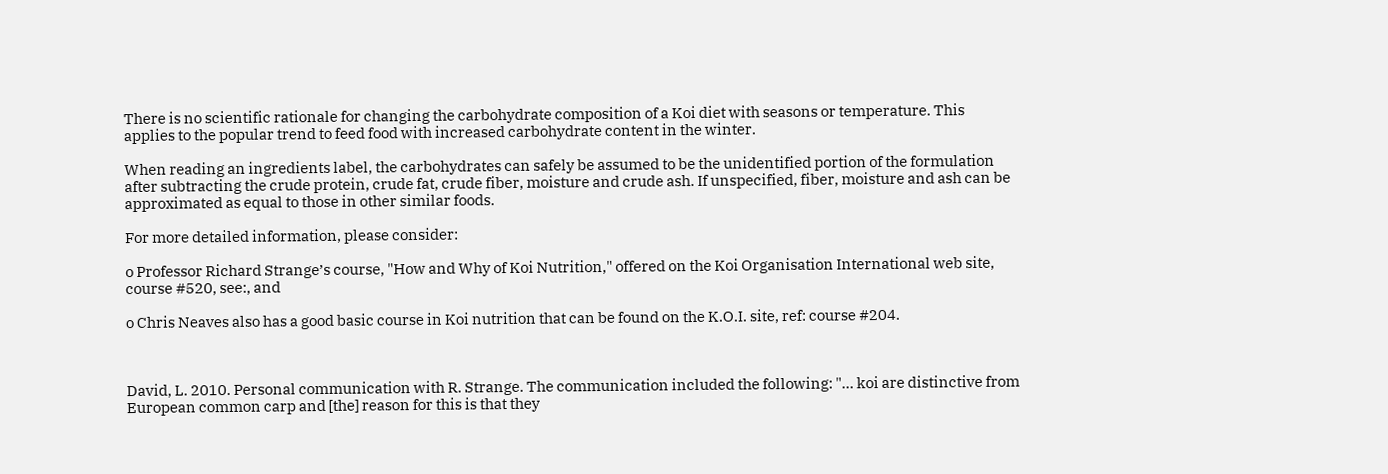There is no scientific rationale for changing the carbohydrate composition of a Koi diet with seasons or temperature. This applies to the popular trend to feed food with increased carbohydrate content in the winter.

When reading an ingredients label, the carbohydrates can safely be assumed to be the unidentified portion of the formulation after subtracting the crude protein, crude fat, crude fiber, moisture and crude ash. If unspecified, fiber, moisture and ash can be approximated as equal to those in other similar foods.

For more detailed information, please consider:

o Professor Richard Strange’s course, "How and Why of Koi Nutrition," offered on the Koi Organisation International web site, course #520, see:, and

o Chris Neaves also has a good basic course in Koi nutrition that can be found on the K.O.I. site, ref: course #204.



David, L. 2010. Personal communication with R. Strange. The communication included the following: "… koi are distinctive from European common carp and [the] reason for this is that they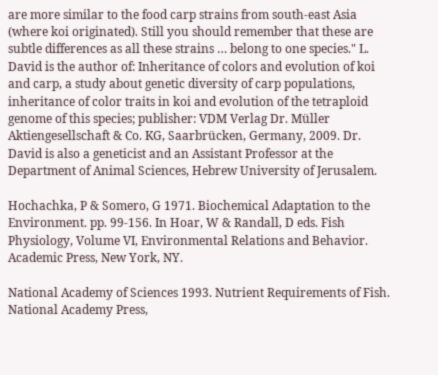are more similar to the food carp strains from south-east Asia (where koi originated). Still you should remember that these are subtle differences as all these strains … belong to one species." L. David is the author of: Inheritance of colors and evolution of koi and carp, a study about genetic diversity of carp populations, inheritance of color traits in koi and evolution of the tetraploid genome of this species; publisher: VDM Verlag Dr. Müller Aktiengesellschaft & Co. KG, Saarbrücken, Germany, 2009. Dr. David is also a geneticist and an Assistant Professor at the Department of Animal Sciences, Hebrew University of Jerusalem.

Hochachka, P & Somero, G 1971. Biochemical Adaptation to the Environment. pp. 99-156. In Hoar, W & Randall, D eds. Fish Physiology, Volume VI, Environmental Relations and Behavior. Academic Press, New York, NY.

National Academy of Sciences 1993. Nutrient Requirements of Fish. National Academy Press,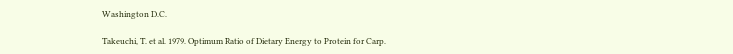Washington D.C.

Takeuchi, T. et al. 1979. Optimum Ratio of Dietary Energy to Protein for Carp.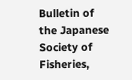Bulletin of the Japanese Society of Fisheries,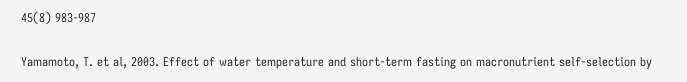45(8) 983-987

Yamamoto, T. et al, 2003. Effect of water temperature and short-term fasting on macronutrient self-selection by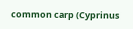common carp (Cyprinus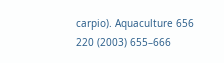carpio). Aquaculture 656 220 (2003) 655–666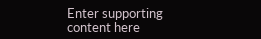Enter supporting content here